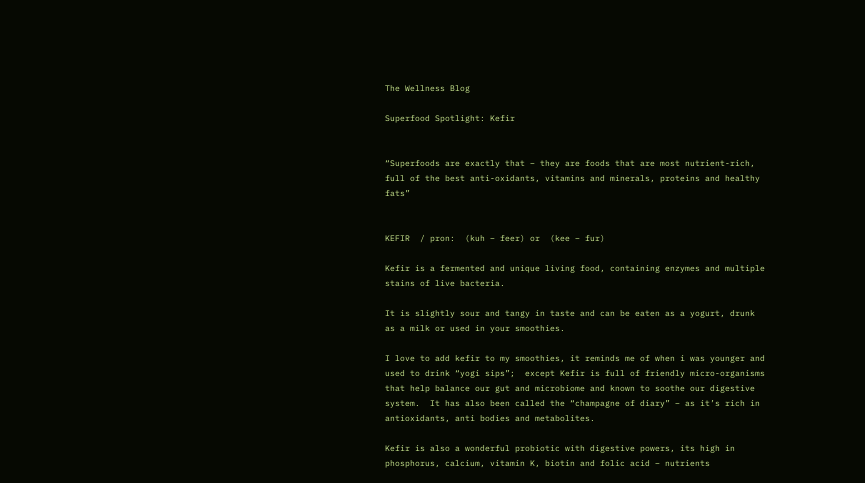The Wellness Blog

Superfood Spotlight: Kefir


“Superfoods are exactly that – they are foods that are most nutrient-rich, full of the best anti-oxidants, vitamins and minerals, proteins and healthy fats”


KEFIR  / pron:  (kuh – feer) or  (kee – fur)

Kefir is a fermented and unique living food, containing enzymes and multiple stains of live bacteria.

It is slightly sour and tangy in taste and can be eaten as a yogurt, drunk as a milk or used in your smoothies.

I love to add kefir to my smoothies, it reminds me of when i was younger and used to drink “yogi sips”;  except Kefir is full of friendly micro-organisms that help balance our gut and microbiome and known to soothe our digestive system.  It has also been called the “champagne of diary” – as it’s rich in antioxidants, anti bodies and metabolites.

Kefir is also a wonderful probiotic with digestive powers, its high in phosphorus, calcium, vitamin K, biotin and folic acid – nutrients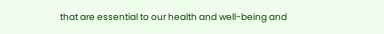that are essential to our health and well-being and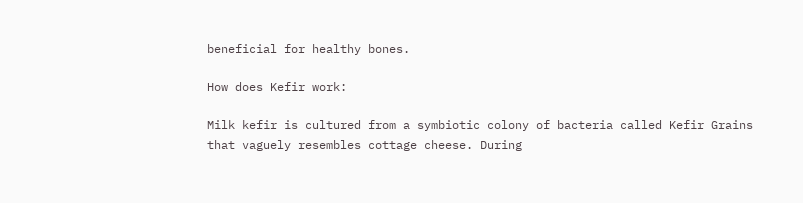beneficial for healthy bones.

How does Kefir work:

Milk kefir is cultured from a symbiotic colony of bacteria called Kefir Grains that vaguely resembles cottage cheese. During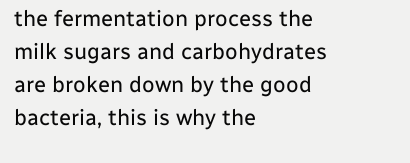the fermentation process the milk sugars and carbohydrates are broken down by the good bacteria, this is why the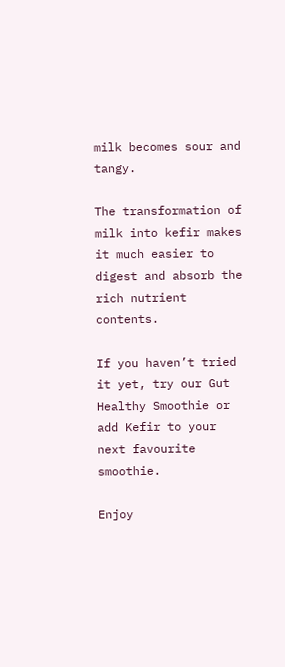milk becomes sour and tangy.

The transformation of milk into kefir makes it much easier to digest and absorb the rich nutrient contents.

If you haven’t tried it yet, try our Gut Healthy Smoothie or add Kefir to your next favourite smoothie.

Enjoy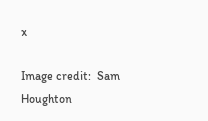x

Image credit:  Sam Houghton